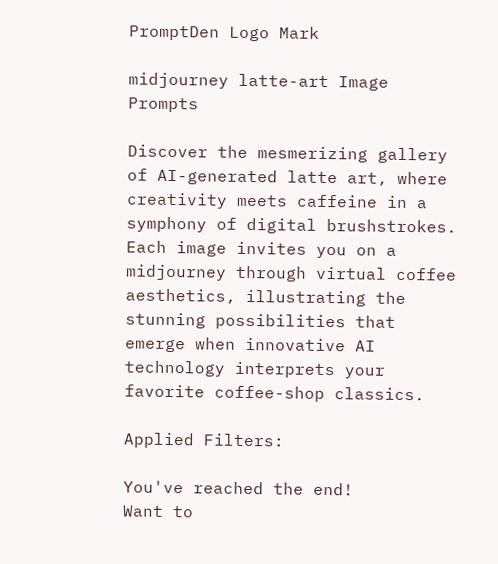PromptDen Logo Mark

midjourney latte-art Image Prompts

Discover the mesmerizing gallery of AI-generated latte art, where creativity meets caffeine in a symphony of digital brushstrokes. Each image invites you on a midjourney through virtual coffee aesthetics, illustrating the stunning possibilities that emerge when innovative AI technology interprets your favorite coffee-shop classics.

Applied Filters:

You've reached the end!
Want to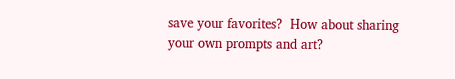save your favorites?  How about sharing your own prompts and art?